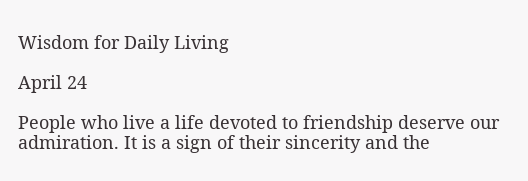Wisdom for Daily Living

April 24

People who live a life devoted to friendship deserve our admiration. It is a sign of their sincerity and the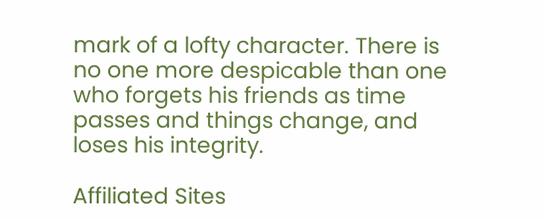mark of a lofty character. There is no one more despicable than one who forgets his friends as time passes and things change, and loses his integrity.

Affiliated Sites